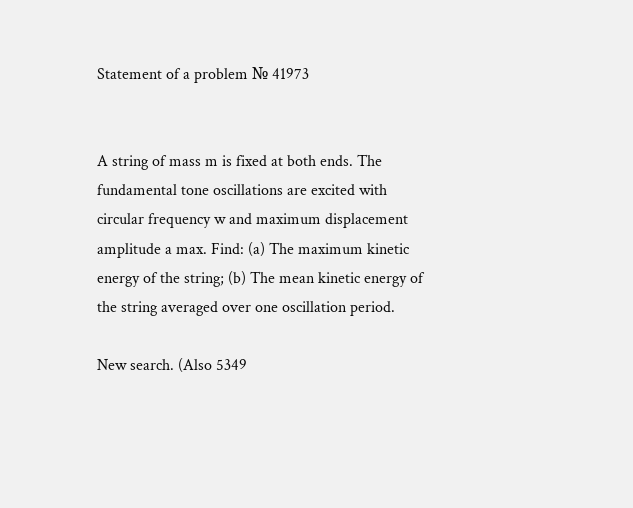Statement of a problem № 41973


A string of mass m is fixed at both ends. The fundamental tone oscillations are excited with circular frequency w and maximum displacement amplitude a max. Find: (a) The maximum kinetic energy of the string; (b) The mean kinetic energy of the string averaged over one oscillation period.

New search. (Also 5349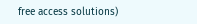free access solutions)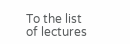To the list of lectures